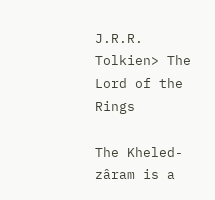J.R.R. Tolkien> The Lord of the Rings

The Kheled-zâram is a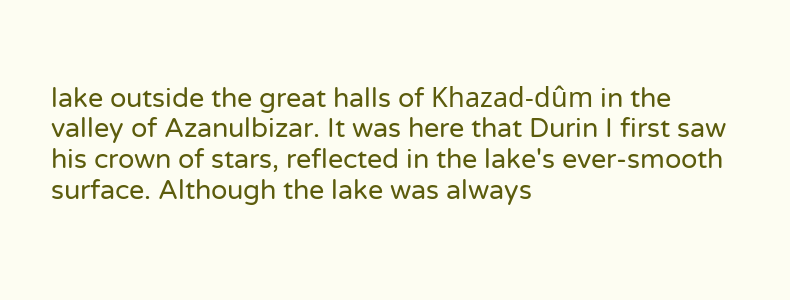lake outside the great halls of Khazad-dûm in the valley of Azanulbizar. It was here that Durin I first saw his crown of stars, reflected in the lake's ever-smooth surface. Although the lake was always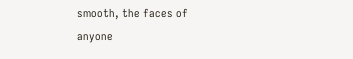smooth, the faces of anyone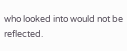who looked into would not be reflected.